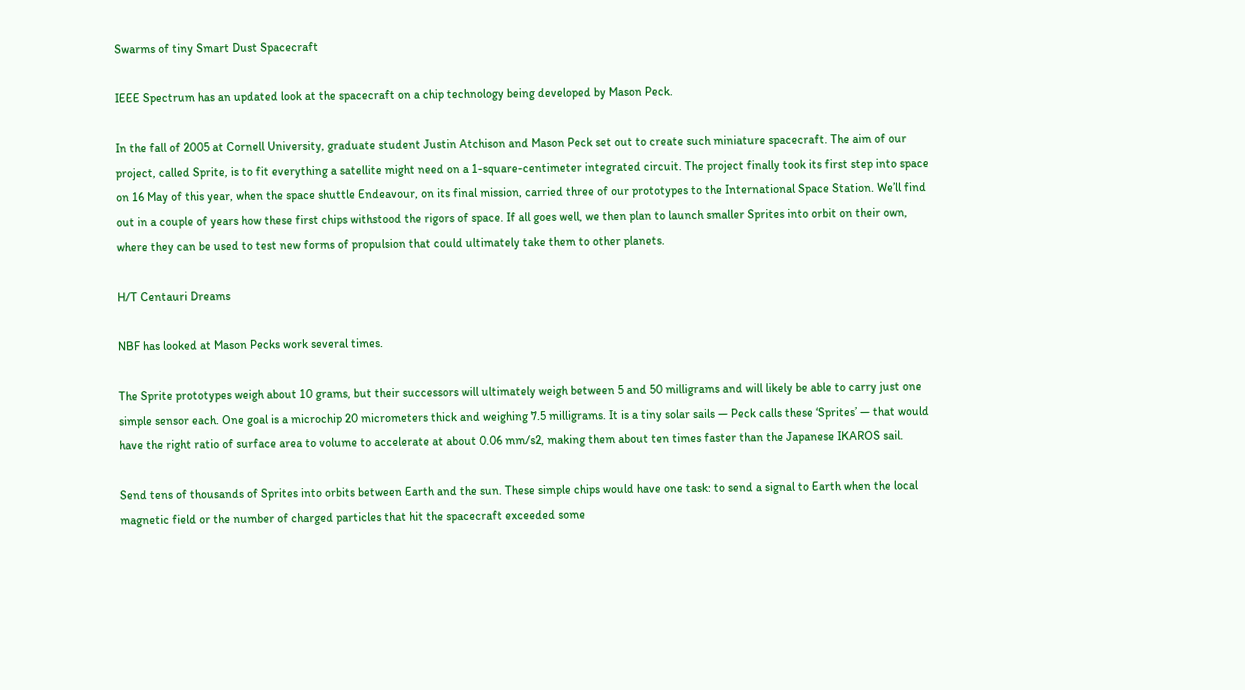Swarms of tiny Smart Dust Spacecraft

IEEE Spectrum has an updated look at the spacecraft on a chip technology being developed by Mason Peck.

In the fall of 2005 at Cornell University, graduate student Justin Atchison and Mason Peck set out to create such miniature spacecraft. The aim of our project, called Sprite, is to fit everything a satellite might need on a 1-square-centimeter integrated circuit. The project finally took its first step into space on 16 May of this year, when the space shuttle Endeavour, on its final mission, carried three of our prototypes to the International Space Station. We’ll find out in a couple of years how these first chips withstood the rigors of space. If all goes well, we then plan to launch smaller Sprites into orbit on their own, where they can be used to test new forms of propulsion that could ultimately take them to other planets.

H/T Centauri Dreams

NBF has looked at Mason Pecks work several times.

The Sprite prototypes weigh about 10 grams, but their successors will ultimately weigh between 5 and 50 milligrams and will likely be able to carry just one simple sensor each. One goal is a microchip 20 micrometers thick and weighing 7.5 milligrams. It is a tiny solar sails — Peck calls these ‘Sprites’ — that would have the right ratio of surface area to volume to accelerate at about 0.06 mm/s2, making them about ten times faster than the Japanese IKAROS sail.

Send tens of thousands of Sprites into orbits between Earth and the sun. These simple chips would have one task: to send a signal to Earth when the local magnetic field or the number of charged particles that hit the spacecraft exceeded some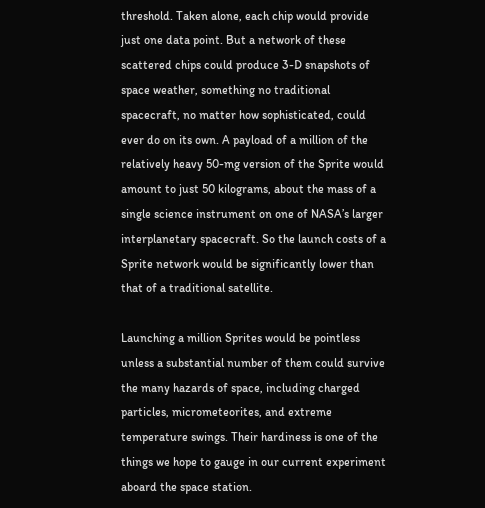threshold. Taken alone, each chip would provide just one data point. But a network of these scattered chips could produce 3-D snapshots of space weather, something no traditional spacecraft, no matter how sophisticated, could ever do on its own. A payload of a million of the relatively heavy 50-mg version of the Sprite would amount to just 50 kilograms, about the mass of a single science instrument on one of NASA’s larger interplanetary spacecraft. So the launch costs of a Sprite network would be significantly lower than that of a traditional satellite.

Launching a million Sprites would be pointless unless a substantial number of them could survive the many hazards of space, including charged particles, micrometeorites, and extreme temperature swings. Their hardiness is one of the things we hope to gauge in our current experiment aboard the space station.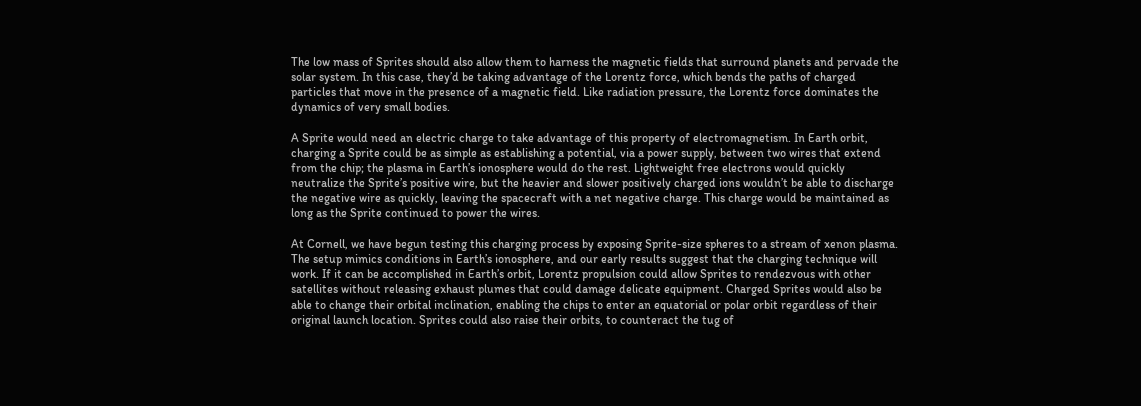The low mass of Sprites should also allow them to harness the magnetic fields that surround planets and pervade the solar system. In this case, they’d be taking advantage of the Lorentz force, which bends the paths of charged particles that move in the presence of a magnetic field. Like radiation pressure, the Lorentz force dominates the dynamics of very small bodies.

A Sprite would need an electric charge to take advantage of this property of electromagnetism. In Earth orbit, charging a Sprite could be as simple as establishing a potential, via a power supply, between two wires that extend from the chip; the plasma in Earth’s ionosphere would do the rest. Lightweight free electrons would quickly neutralize the Sprite’s positive wire, but the heavier and slower positively charged ions wouldn’t be able to discharge the negative wire as quickly, leaving the spacecraft with a net negative charge. This charge would be maintained as long as the Sprite continued to power the wires.

At Cornell, we have begun testing this charging process by exposing Sprite-size spheres to a stream of xenon plasma. The setup mimics conditions in Earth’s ionosphere, and our early results suggest that the charging technique will work. If it can be accomplished in Earth’s orbit, Lorentz propulsion could allow Sprites to rendezvous with other satellites without releasing exhaust plumes that could damage delicate equipment. Charged Sprites would also be able to change their orbital inclination, enabling the chips to enter an equatorial or polar orbit regardless of their original launch location. Sprites could also raise their orbits, to counteract the tug of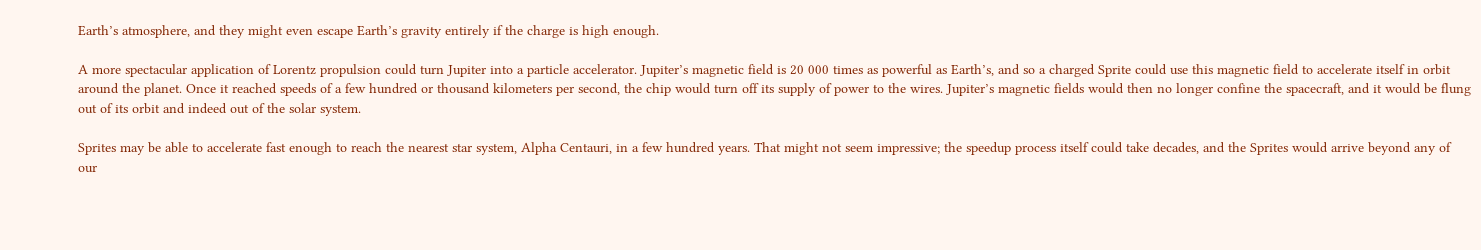Earth’s atmosphere, and they might even escape Earth’s gravity entirely if the charge is high enough.

A more spectacular application of Lorentz propulsion could turn Jupiter into a particle accelerator. Jupiter’s magnetic field is 20 000 times as powerful as Earth’s, and so a charged Sprite could use this magnetic field to accelerate itself in orbit around the planet. Once it reached speeds of a few hundred or thousand kilometers per second, the chip would turn off its supply of power to the wires. Jupiter’s magnetic fields would then no longer confine the spacecraft, and it would be flung out of its orbit and indeed out of the solar system.

Sprites may be able to accelerate fast enough to reach the nearest star system, Alpha Centauri, in a few hundred years. That might not seem impressive; the speedup process itself could take decades, and the Sprites would arrive beyond any of our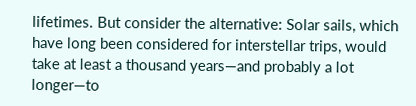lifetimes. But consider the alternative: Solar sails, which have long been considered for interstellar trips, would take at least a thousand years—and probably a lot longer—to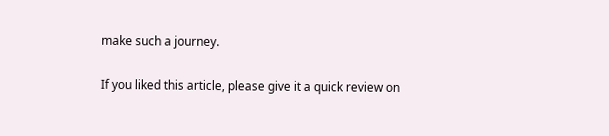make such a journey.

If you liked this article, please give it a quick review on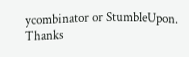ycombinator or StumbleUpon. Thanks